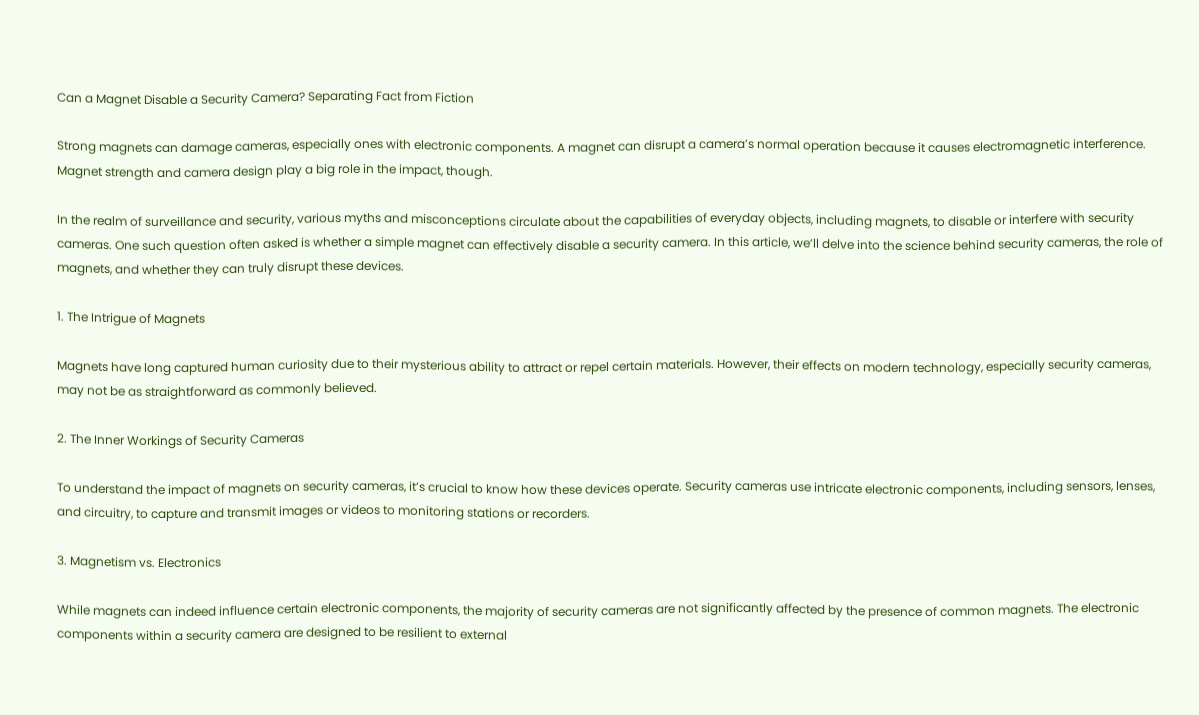Can a Magnet Disable a Security Camera? Separating Fact from Fiction

Strong magnets can damage cameras, especially ones with electronic components. A magnet can disrupt a camera’s normal operation because it causes electromagnetic interference. Magnet strength and camera design play a big role in the impact, though.

In the realm of surveillance and security, various myths and misconceptions circulate about the capabilities of everyday objects, including magnets, to disable or interfere with security cameras. One such question often asked is whether a simple magnet can effectively disable a security camera. In this article, we’ll delve into the science behind security cameras, the role of magnets, and whether they can truly disrupt these devices.

1. The Intrigue of Magnets

Magnets have long captured human curiosity due to their mysterious ability to attract or repel certain materials. However, their effects on modern technology, especially security cameras, may not be as straightforward as commonly believed.

2. The Inner Workings of Security Cameras

To understand the impact of magnets on security cameras, it’s crucial to know how these devices operate. Security cameras use intricate electronic components, including sensors, lenses, and circuitry, to capture and transmit images or videos to monitoring stations or recorders.

3. Magnetism vs. Electronics

While magnets can indeed influence certain electronic components, the majority of security cameras are not significantly affected by the presence of common magnets. The electronic components within a security camera are designed to be resilient to external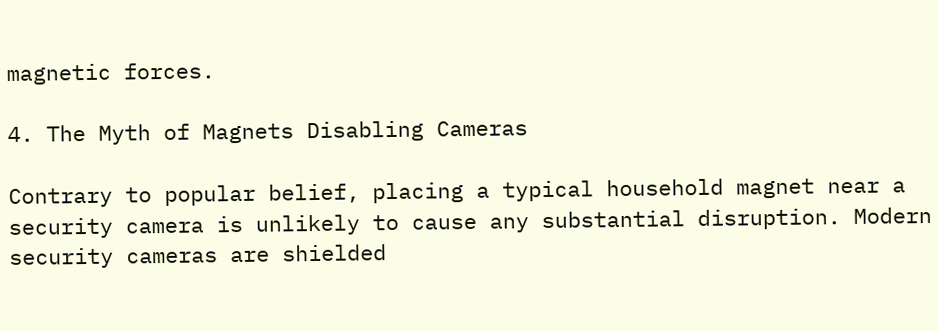magnetic forces.

4. The Myth of Magnets Disabling Cameras

Contrary to popular belief, placing a typical household magnet near a security camera is unlikely to cause any substantial disruption. Modern security cameras are shielded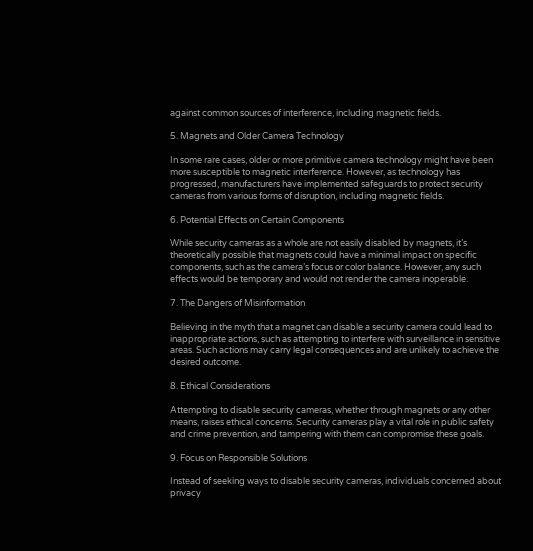against common sources of interference, including magnetic fields.

5. Magnets and Older Camera Technology

In some rare cases, older or more primitive camera technology might have been more susceptible to magnetic interference. However, as technology has progressed, manufacturers have implemented safeguards to protect security cameras from various forms of disruption, including magnetic fields.

6. Potential Effects on Certain Components

While security cameras as a whole are not easily disabled by magnets, it’s theoretically possible that magnets could have a minimal impact on specific components, such as the camera’s focus or color balance. However, any such effects would be temporary and would not render the camera inoperable.

7. The Dangers of Misinformation

Believing in the myth that a magnet can disable a security camera could lead to inappropriate actions, such as attempting to interfere with surveillance in sensitive areas. Such actions may carry legal consequences and are unlikely to achieve the desired outcome.

8. Ethical Considerations

Attempting to disable security cameras, whether through magnets or any other means, raises ethical concerns. Security cameras play a vital role in public safety and crime prevention, and tampering with them can compromise these goals.

9. Focus on Responsible Solutions

Instead of seeking ways to disable security cameras, individuals concerned about privacy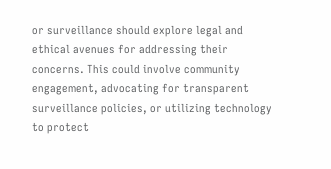or surveillance should explore legal and ethical avenues for addressing their concerns. This could involve community engagement, advocating for transparent surveillance policies, or utilizing technology to protect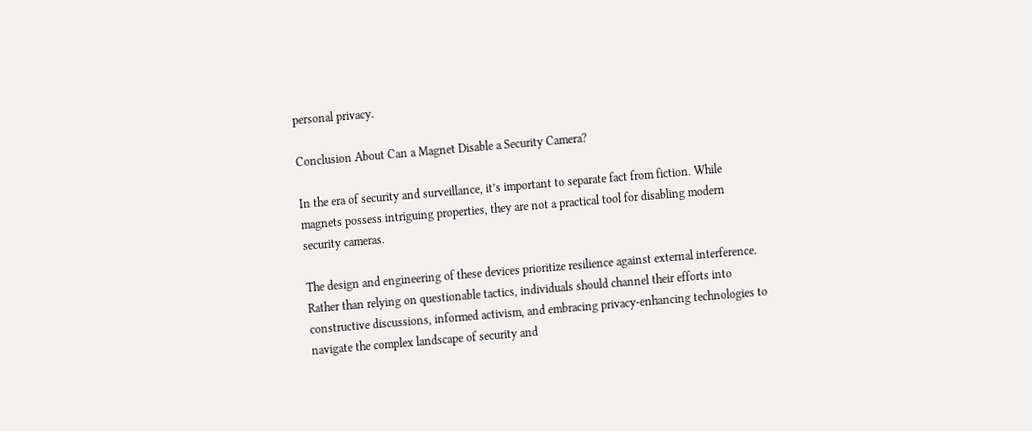personal privacy.

Conclusion About Can a Magnet Disable a Security Camera?

In the era of security and surveillance, it’s important to separate fact from fiction. While magnets possess intriguing properties, they are not a practical tool for disabling modern security cameras.

The design and engineering of these devices prioritize resilience against external interference. Rather than relying on questionable tactics, individuals should channel their efforts into constructive discussions, informed activism, and embracing privacy-enhancing technologies to navigate the complex landscape of security and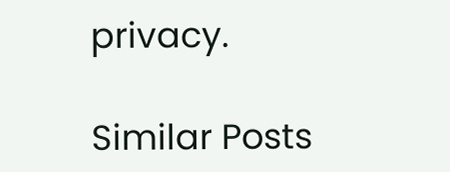privacy.

Similar Posts